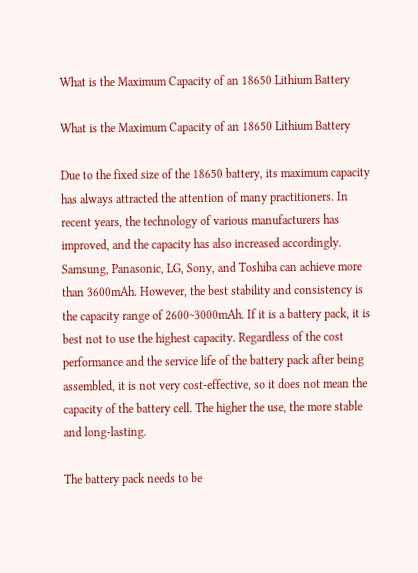What is the Maximum Capacity of an 18650 Lithium Battery

What is the Maximum Capacity of an 18650 Lithium Battery

Due to the fixed size of the 18650 battery, its maximum capacity has always attracted the attention of many practitioners. In recent years, the technology of various manufacturers has improved, and the capacity has also increased accordingly. Samsung, Panasonic, LG, Sony, and Toshiba can achieve more than 3600mAh. However, the best stability and consistency is the capacity range of 2600~3000mAh. If it is a battery pack, it is best not to use the highest capacity. Regardless of the cost performance and the service life of the battery pack after being assembled, it is not very cost-effective, so it does not mean the capacity of the battery cell. The higher the use, the more stable and long-lasting.

The battery pack needs to be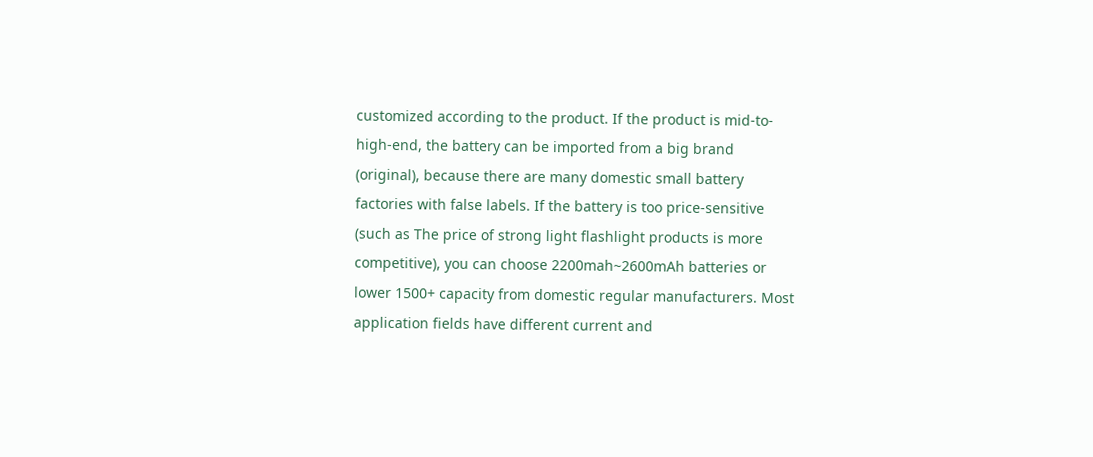customized according to the product. If the product is mid-to-high-end, the battery can be imported from a big brand (original), because there are many domestic small battery factories with false labels. If the battery is too price-sensitive (such as The price of strong light flashlight products is more competitive), you can choose 2200mah~2600mAh batteries or lower 1500+ capacity from domestic regular manufacturers. Most application fields have different current and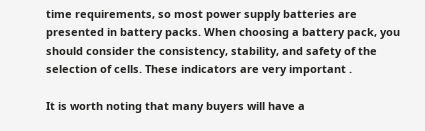time requirements, so most power supply batteries are presented in battery packs. When choosing a battery pack, you should consider the consistency, stability, and safety of the selection of cells. These indicators are very important .

It is worth noting that many buyers will have a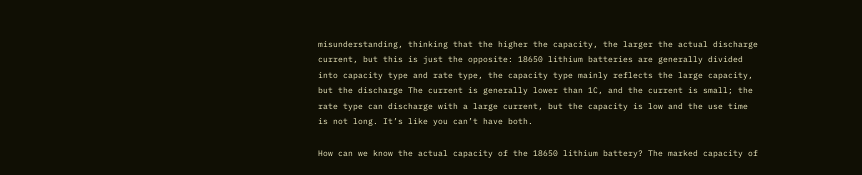misunderstanding, thinking that the higher the capacity, the larger the actual discharge current, but this is just the opposite: 18650 lithium batteries are generally divided into capacity type and rate type, the capacity type mainly reflects the large capacity, but the discharge The current is generally lower than 1C, and the current is small; the rate type can discharge with a large current, but the capacity is low and the use time is not long. It’s like you can’t have both.

How can we know the actual capacity of the 18650 lithium battery? The marked capacity of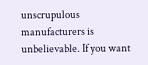unscrupulous manufacturers is unbelievable. If you want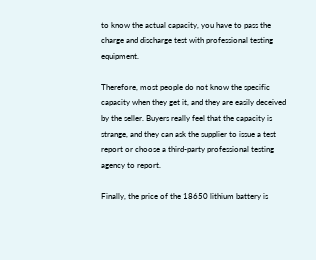to know the actual capacity, you have to pass the charge and discharge test with professional testing equipment.

Therefore, most people do not know the specific capacity when they get it, and they are easily deceived by the seller. Buyers really feel that the capacity is strange, and they can ask the supplier to issue a test report or choose a third-party professional testing agency to report.

Finally, the price of the 18650 lithium battery is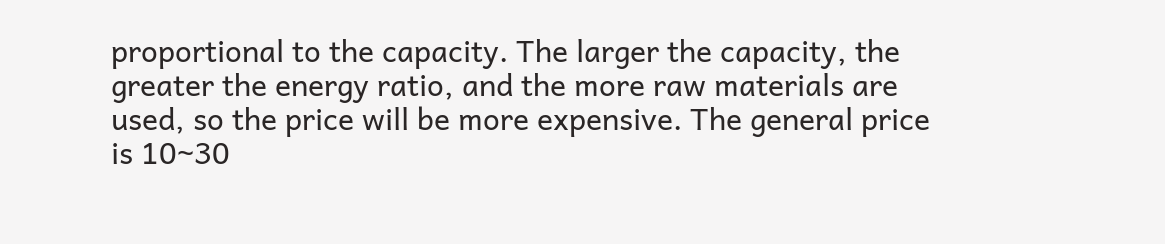proportional to the capacity. The larger the capacity, the greater the energy ratio, and the more raw materials are used, so the price will be more expensive. The general price is 10~30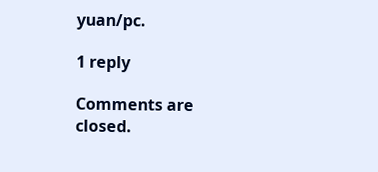yuan/pc.

1 reply

Comments are closed.